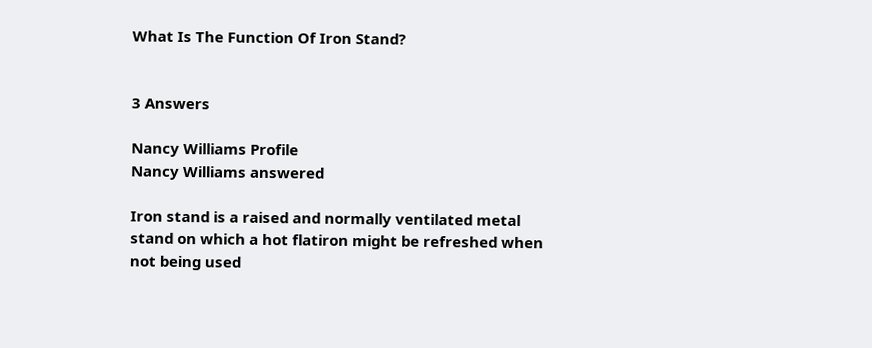What Is The Function Of Iron Stand?


3 Answers

Nancy Williams Profile
Nancy Williams answered

Iron stand is a raised and normally ventilated metal stand on which a hot flatiron might be refreshed when not being used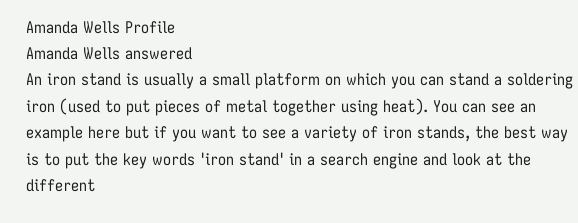Amanda Wells Profile
Amanda Wells answered
An iron stand is usually a small platform on which you can stand a soldering iron (used to put pieces of metal together using heat). You can see an example here but if you want to see a variety of iron stands, the best way is to put the key words 'iron stand' in a search engine and look at the different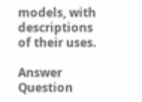models, with descriptions of their uses.

Answer Question